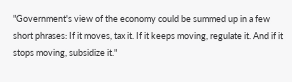"Government's view of the economy could be summed up in a few short phrases: If it moves, tax it. If it keeps moving, regulate it. And if it stops moving, subsidize it."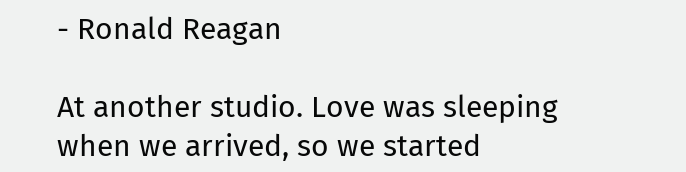- Ronald Reagan

At another studio. Love was sleeping when we arrived, so we started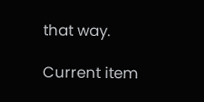that way.

Current item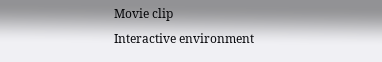Movie clip
Interactive environment